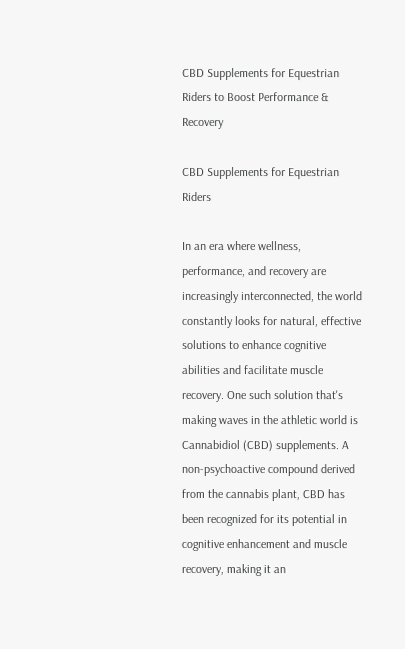CBD Supplements for Equestrian Riders to Boost Performance & Recovery

CBD Supplements for Equestrian Riders

In an era where wellness, performance, and recovery are increasingly interconnected, the world constantly looks for natural, effective solutions to enhance cognitive abilities and facilitate muscle recovery. One such solution that's making waves in the athletic world is Cannabidiol (CBD) supplements. A non-psychoactive compound derived from the cannabis plant, CBD has been recognized for its potential in cognitive enhancement and muscle recovery, making it an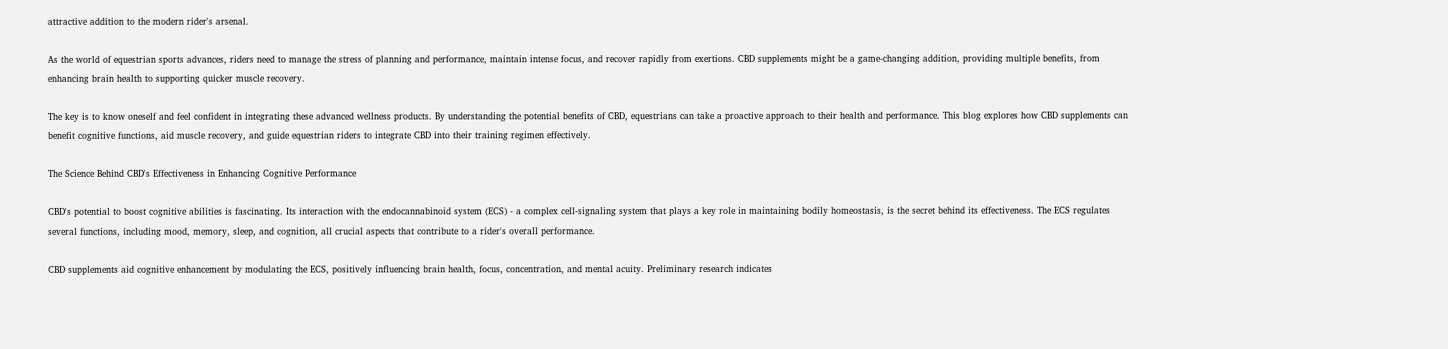attractive addition to the modern rider's arsenal.

As the world of equestrian sports advances, riders need to manage the stress of planning and performance, maintain intense focus, and recover rapidly from exertions. CBD supplements might be a game-changing addition, providing multiple benefits, from enhancing brain health to supporting quicker muscle recovery.

The key is to know oneself and feel confident in integrating these advanced wellness products. By understanding the potential benefits of CBD, equestrians can take a proactive approach to their health and performance. This blog explores how CBD supplements can benefit cognitive functions, aid muscle recovery, and guide equestrian riders to integrate CBD into their training regimen effectively.

The Science Behind CBD's Effectiveness in Enhancing Cognitive Performance

CBD's potential to boost cognitive abilities is fascinating. Its interaction with the endocannabinoid system (ECS) - a complex cell-signaling system that plays a key role in maintaining bodily homeostasis, is the secret behind its effectiveness. The ECS regulates several functions, including mood, memory, sleep, and cognition, all crucial aspects that contribute to a rider's overall performance.

CBD supplements aid cognitive enhancement by modulating the ECS, positively influencing brain health, focus, concentration, and mental acuity. Preliminary research indicates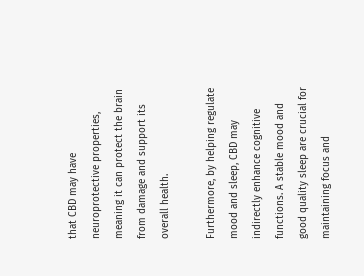that CBD may have neuroprotective properties, meaning it can protect the brain from damage and support its overall health.

Furthermore, by helping regulate mood and sleep, CBD may indirectly enhance cognitive functions. A stable mood and good quality sleep are crucial for maintaining focus and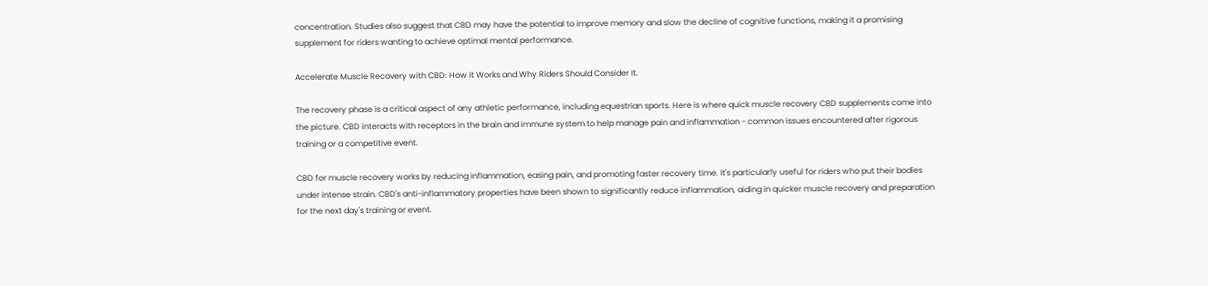concentration. Studies also suggest that CBD may have the potential to improve memory and slow the decline of cognitive functions, making it a promising supplement for riders wanting to achieve optimal mental performance.

Accelerate Muscle Recovery with CBD: How it Works and Why Riders Should Consider It.

The recovery phase is a critical aspect of any athletic performance, including equestrian sports. Here is where quick muscle recovery CBD supplements come into the picture. CBD interacts with receptors in the brain and immune system to help manage pain and inflammation - common issues encountered after rigorous training or a competitive event.

CBD for muscle recovery works by reducing inflammation, easing pain, and promoting faster recovery time. It's particularly useful for riders who put their bodies under intense strain. CBD's anti-inflammatory properties have been shown to significantly reduce inflammation, aiding in quicker muscle recovery and preparation for the next day's training or event.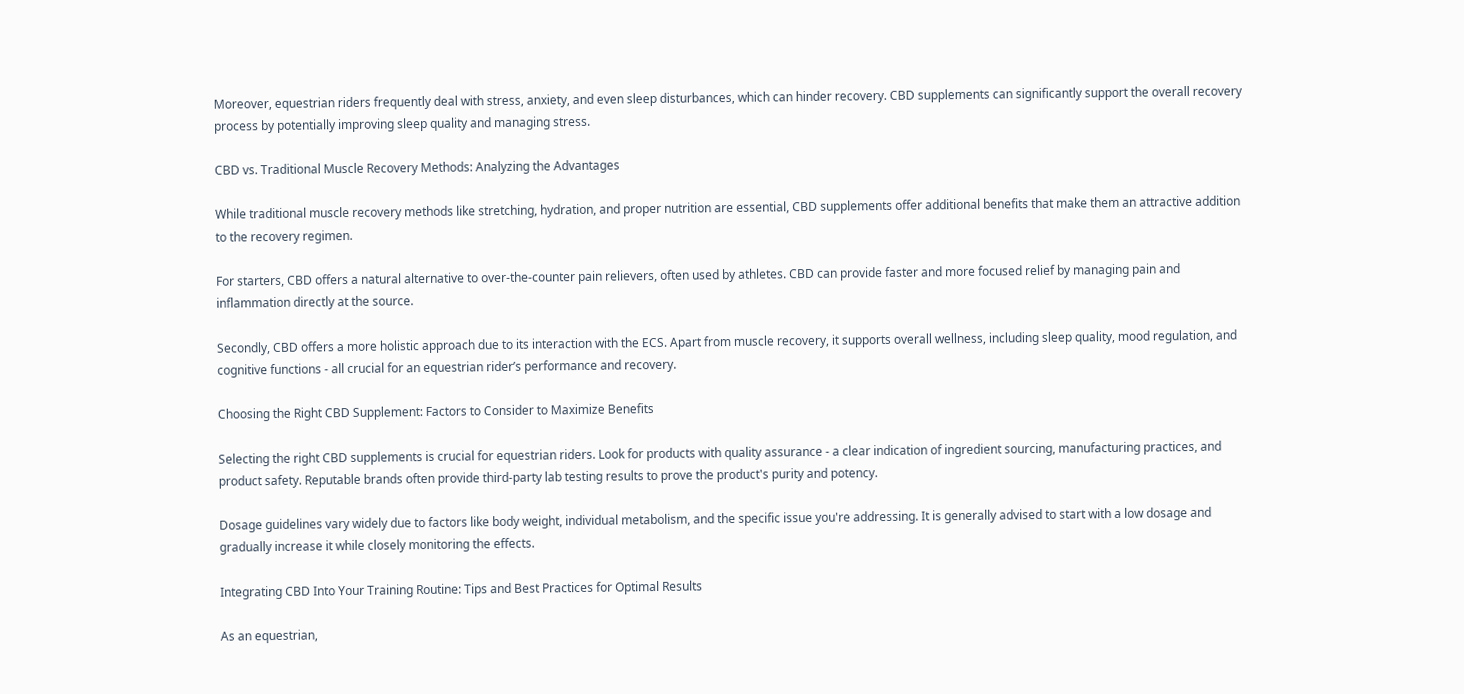Moreover, equestrian riders frequently deal with stress, anxiety, and even sleep disturbances, which can hinder recovery. CBD supplements can significantly support the overall recovery process by potentially improving sleep quality and managing stress.

CBD vs. Traditional Muscle Recovery Methods: Analyzing the Advantages

While traditional muscle recovery methods like stretching, hydration, and proper nutrition are essential, CBD supplements offer additional benefits that make them an attractive addition to the recovery regimen.

For starters, CBD offers a natural alternative to over-the-counter pain relievers, often used by athletes. CBD can provide faster and more focused relief by managing pain and inflammation directly at the source.

Secondly, CBD offers a more holistic approach due to its interaction with the ECS. Apart from muscle recovery, it supports overall wellness, including sleep quality, mood regulation, and cognitive functions - all crucial for an equestrian rider’s performance and recovery.

Choosing the Right CBD Supplement: Factors to Consider to Maximize Benefits

Selecting the right CBD supplements is crucial for equestrian riders. Look for products with quality assurance - a clear indication of ingredient sourcing, manufacturing practices, and product safety. Reputable brands often provide third-party lab testing results to prove the product's purity and potency.

Dosage guidelines vary widely due to factors like body weight, individual metabolism, and the specific issue you're addressing. It is generally advised to start with a low dosage and gradually increase it while closely monitoring the effects.

Integrating CBD Into Your Training Routine: Tips and Best Practices for Optimal Results

As an equestrian,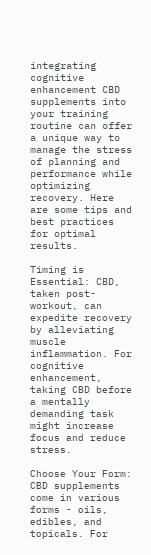integrating cognitive enhancement CBD supplements into your training routine can offer a unique way to manage the stress of planning and performance while optimizing recovery. Here are some tips and best practices for optimal results.

Timing is Essential: CBD, taken post-workout, can expedite recovery by alleviating muscle inflammation. For cognitive enhancement, taking CBD before a mentally demanding task might increase focus and reduce stress.

Choose Your Form: CBD supplements come in various forms - oils, edibles, and topicals. For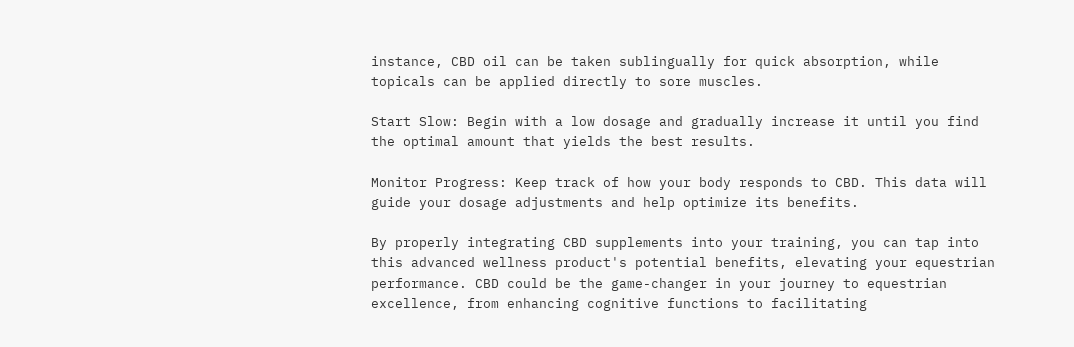instance, CBD oil can be taken sublingually for quick absorption, while topicals can be applied directly to sore muscles.

Start Slow: Begin with a low dosage and gradually increase it until you find the optimal amount that yields the best results.

Monitor Progress: Keep track of how your body responds to CBD. This data will guide your dosage adjustments and help optimize its benefits.

By properly integrating CBD supplements into your training, you can tap into this advanced wellness product's potential benefits, elevating your equestrian performance. CBD could be the game-changer in your journey to equestrian excellence, from enhancing cognitive functions to facilitating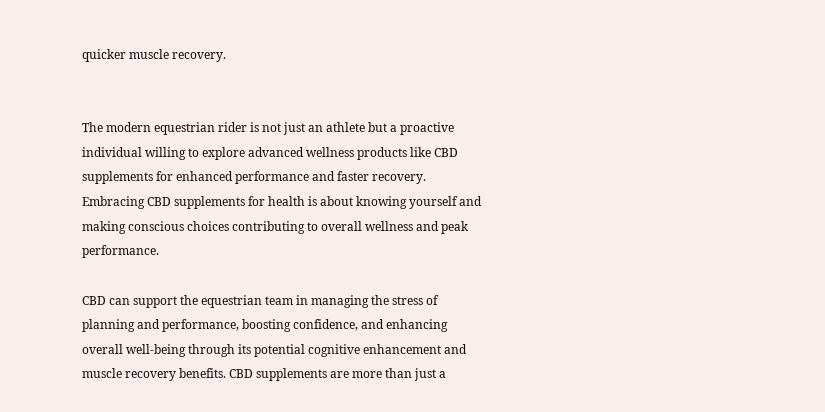quicker muscle recovery.


The modern equestrian rider is not just an athlete but a proactive individual willing to explore advanced wellness products like CBD supplements for enhanced performance and faster recovery. Embracing CBD supplements for health is about knowing yourself and making conscious choices contributing to overall wellness and peak performance.

CBD can support the equestrian team in managing the stress of planning and performance, boosting confidence, and enhancing overall well-being through its potential cognitive enhancement and muscle recovery benefits. CBD supplements are more than just a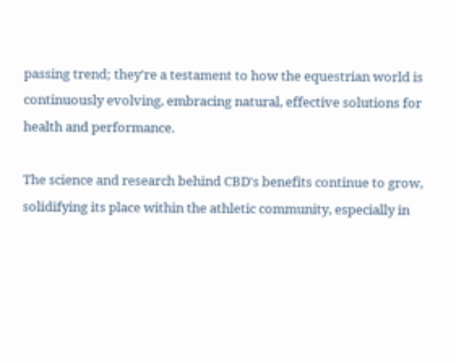passing trend; they're a testament to how the equestrian world is continuously evolving, embracing natural, effective solutions for health and performance.

The science and research behind CBD's benefits continue to grow, solidifying its place within the athletic community, especially in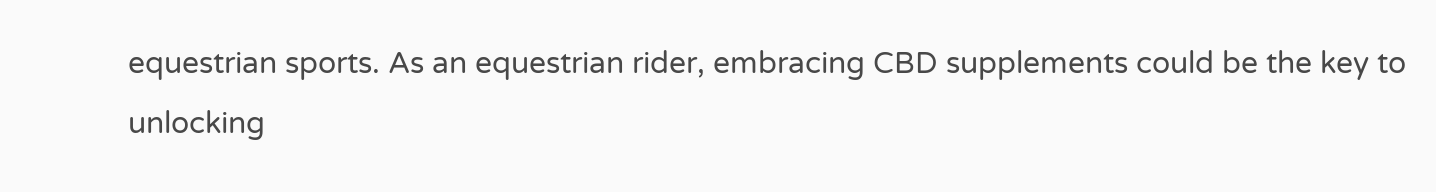equestrian sports. As an equestrian rider, embracing CBD supplements could be the key to unlocking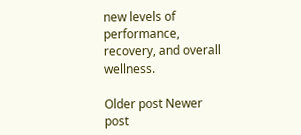new levels of performance, recovery, and overall wellness.

Older post Newer post